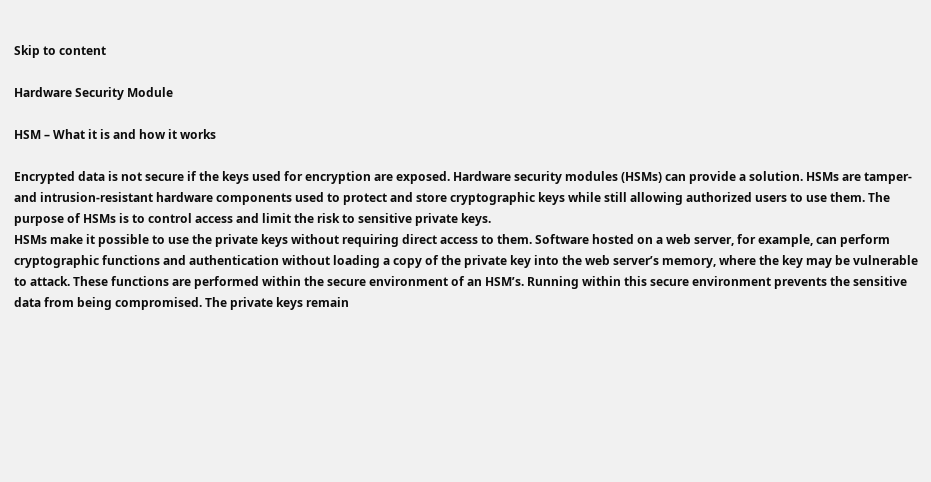Skip to content

Hardware Security Module

HSM – What it is and how it works

Encrypted data is not secure if the keys used for encryption are exposed. Hardware security modules (HSMs) can provide a solution. HSMs are tamper- and intrusion-resistant hardware components used to protect and store cryptographic keys while still allowing authorized users to use them. The purpose of HSMs is to control access and limit the risk to sensitive private keys.
HSMs make it possible to use the private keys without requiring direct access to them. Software hosted on a web server, for example, can perform cryptographic functions and authentication without loading a copy of the private key into the web server’s memory, where the key may be vulnerable to attack. These functions are performed within the secure environment of an HSM’s. Running within this secure environment prevents the sensitive data from being compromised. The private keys remain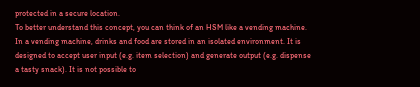protected in a secure location.
To better understand this concept, you can think of an HSM like a vending machine. In a vending machine, drinks and food are stored in an isolated environment. It is designed to accept user input (e.g. item selection) and generate output (e.g. dispense a tasty snack). It is not possible to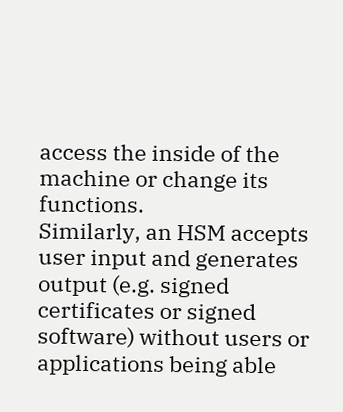access the inside of the machine or change its functions.
Similarly, an HSM accepts user input and generates output (e.g. signed certificates or signed software) without users or applications being able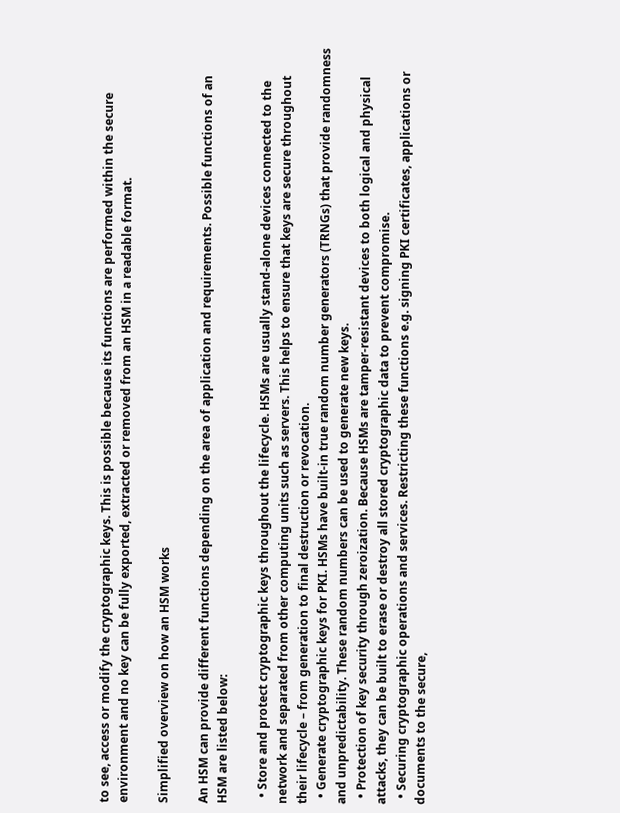to see, access or modify the cryptographic keys. This is possible because its functions are performed within the secure environment and no key can be fully exported, extracted or removed from an HSM in a readable format.

Simplified overview on how an HSM works

An HSM can provide different functions depending on the area of application and requirements. Possible functions of an HSM are listed below:

  • Store and protect cryptographic keys throughout the lifecycle. HSMs are usually stand-alone devices connected to the network and separated from other computing units such as servers. This helps to ensure that keys are secure throughout their lifecycle – from generation to final destruction or revocation.
  • Generate cryptographic keys for PKI. HSMs have built-in true random number generators (TRNGs) that provide randomness and unpredictability. These random numbers can be used to generate new keys.
  • Protection of key security through zeroization. Because HSMs are tamper-resistant devices to both logical and physical attacks, they can be built to erase or destroy all stored cryptographic data to prevent compromise.
  • Securing cryptographic operations and services. Restricting these functions e.g. signing PKI certificates, applications or documents to the secure,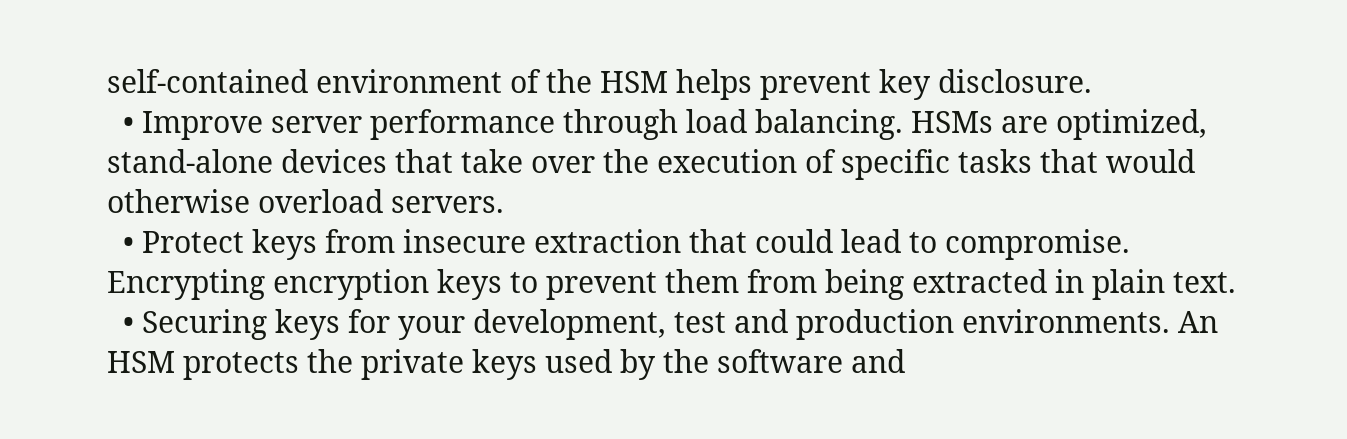self-contained environment of the HSM helps prevent key disclosure.
  • Improve server performance through load balancing. HSMs are optimized, stand-alone devices that take over the execution of specific tasks that would otherwise overload servers.
  • Protect keys from insecure extraction that could lead to compromise. Encrypting encryption keys to prevent them from being extracted in plain text.
  • Securing keys for your development, test and production environments. An HSM protects the private keys used by the software and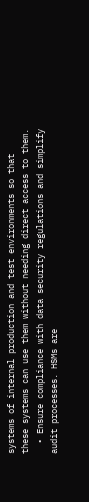systems of internal production and test environments so that these systems can use them without needing direct access to them.
  • Ensure compliance with data security regulations and simplify audit processes. HSMs are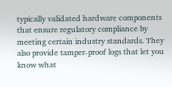typically validated hardware components that ensure regulatory compliance by meeting certain industry standards. They also provide tamper-proof logs that let you know what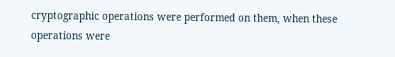cryptographic operations were performed on them, when these operations were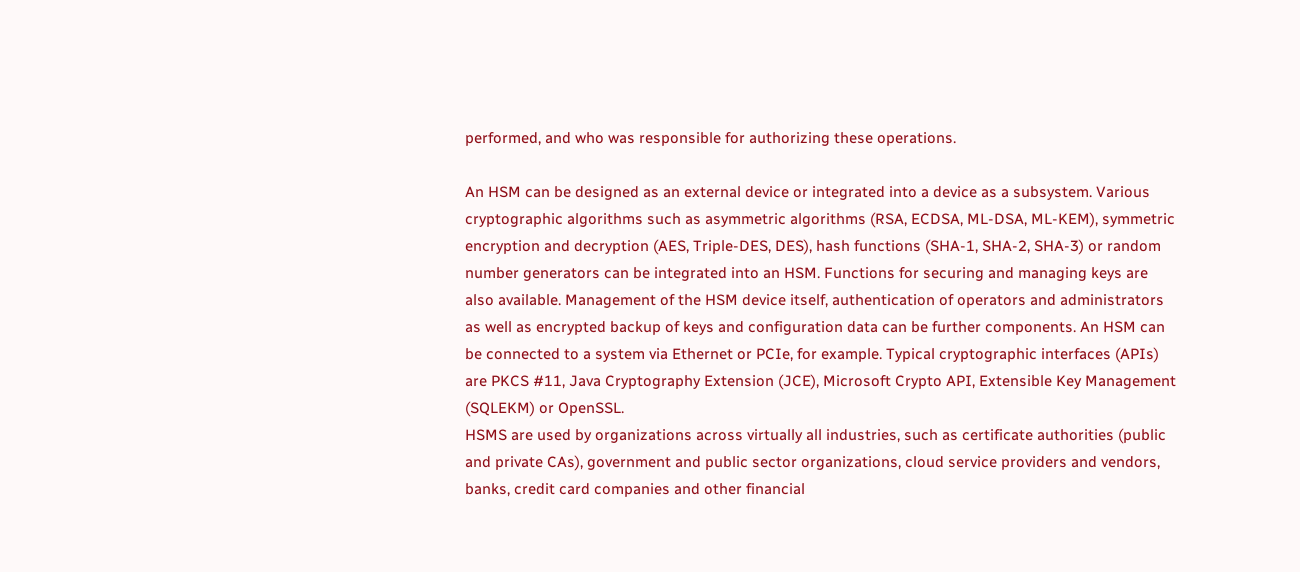performed, and who was responsible for authorizing these operations.

An HSM can be designed as an external device or integrated into a device as a subsystem. Various cryptographic algorithms such as asymmetric algorithms (RSA, ECDSA, ML-DSA, ML-KEM), symmetric encryption and decryption (AES, Triple-DES, DES), hash functions (SHA-1, SHA-2, SHA-3) or random number generators can be integrated into an HSM. Functions for securing and managing keys are also available. Management of the HSM device itself, authentication of operators and administrators as well as encrypted backup of keys and configuration data can be further components. An HSM can be connected to a system via Ethernet or PCIe, for example. Typical cryptographic interfaces (APIs) are PKCS #11, Java Cryptography Extension (JCE), Microsoft Crypto API, Extensible Key Management (SQLEKM) or OpenSSL.
HSMS are used by organizations across virtually all industries, such as certificate authorities (public and private CAs), government and public sector organizations, cloud service providers and vendors, banks, credit card companies and other financial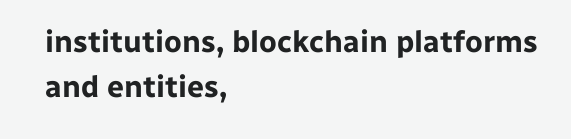institutions, blockchain platforms and entities,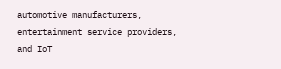automotive manufacturers, entertainment service providers, and IoT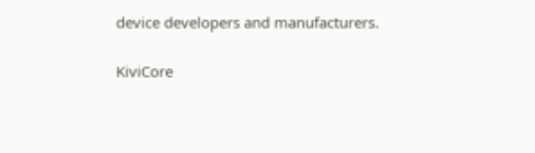device developers and manufacturers.

KiviCore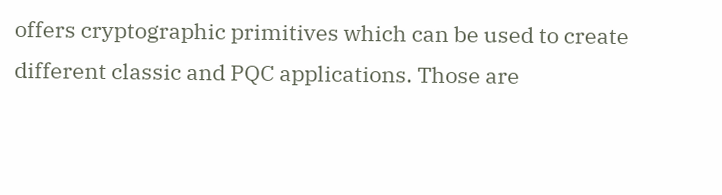offers cryptographic primitives which can be used to create different classic and PQC applications. Those are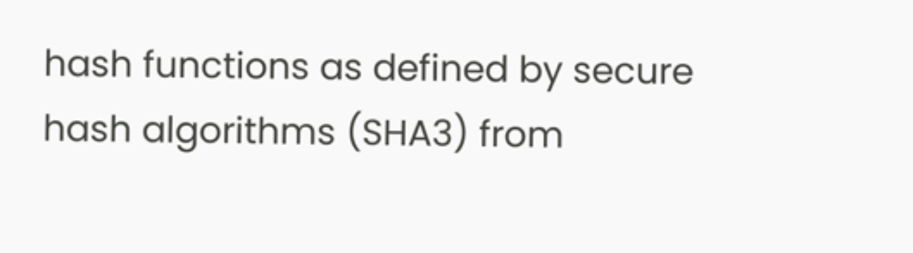hash functions as defined by secure hash algorithms (SHA3) from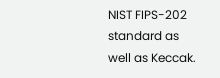NIST FIPS-202 standard as well as Keccak.